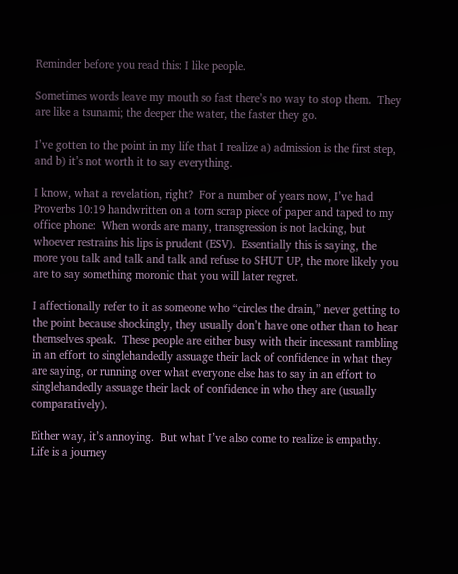Reminder before you read this: I like people.

Sometimes words leave my mouth so fast there’s no way to stop them.  They are like a tsunami; the deeper the water, the faster they go.

I’ve gotten to the point in my life that I realize a) admission is the first step, and b) it’s not worth it to say everything.

I know, what a revelation, right?  For a number of years now, I’ve had Proverbs 10:19 handwritten on a torn scrap piece of paper and taped to my office phone:  When words are many, transgression is not lacking, but whoever restrains his lips is prudent (ESV).  Essentially this is saying, the more you talk and talk and talk and refuse to SHUT UP, the more likely you are to say something moronic that you will later regret.

I affectionally refer to it as someone who “circles the drain,” never getting to the point because shockingly, they usually don’t have one other than to hear themselves speak.  These people are either busy with their incessant rambling in an effort to singlehandedly assuage their lack of confidence in what they are saying, or running over what everyone else has to say in an effort to singlehandedly assuage their lack of confidence in who they are (usually comparatively).

Either way, it’s annoying.  But what I’ve also come to realize is empathy.  Life is a journey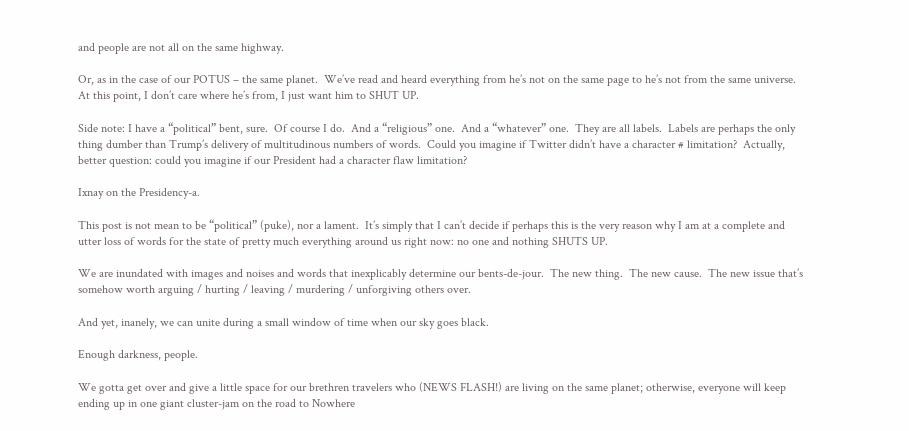and people are not all on the same highway.

Or, as in the case of our POTUS – the same planet.  We’ve read and heard everything from he’s not on the same page to he’s not from the same universe.  At this point, I don’t care where he’s from, I just want him to SHUT UP.

Side note: I have a “political” bent, sure.  Of course I do.  And a “religious” one.  And a “whatever” one.  They are all labels.  Labels are perhaps the only thing dumber than Trump’s delivery of multitudinous numbers of words.  Could you imagine if Twitter didn’t have a character # limitation?  Actually, better question: could you imagine if our President had a character flaw limitation?

Ixnay on the Presidency-a.

This post is not mean to be “political” (puke), nor a lament.  It’s simply that I can’t decide if perhaps this is the very reason why I am at a complete and utter loss of words for the state of pretty much everything around us right now: no one and nothing SHUTS UP.

We are inundated with images and noises and words that inexplicably determine our bents-de-jour.  The new thing.  The new cause.  The new issue that’s somehow worth arguing / hurting / leaving / murdering / unforgiving others over.

And yet, inanely, we can unite during a small window of time when our sky goes black.

Enough darkness, people.

We gotta get over and give a little space for our brethren travelers who (NEWS FLASH!) are living on the same planet; otherwise, everyone will keep ending up in one giant cluster-jam on the road to Nowhere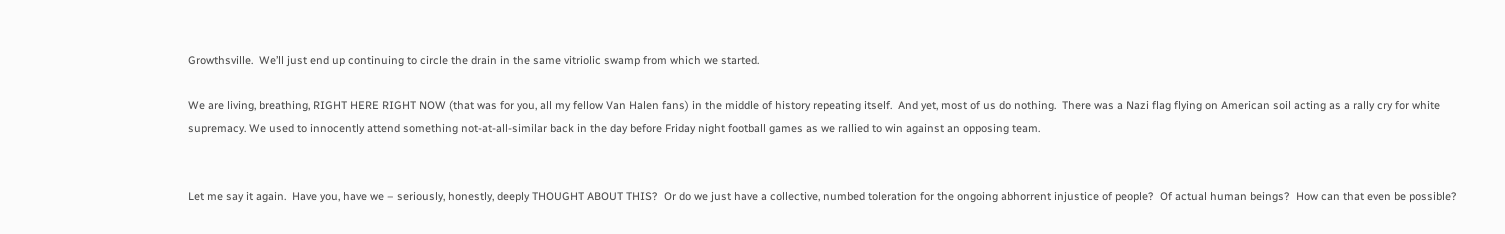Growthsville.  We’ll just end up continuing to circle the drain in the same vitriolic swamp from which we started.

We are living, breathing, RIGHT HERE RIGHT NOW (that was for you, all my fellow Van Halen fans) in the middle of history repeating itself.  And yet, most of us do nothing.  There was a Nazi flag flying on American soil acting as a rally cry for white supremacy. We used to innocently attend something not-at-all-similar back in the day before Friday night football games as we rallied to win against an opposing team.


Let me say it again.  Have you, have we – seriously, honestly, deeply THOUGHT ABOUT THIS?  Or do we just have a collective, numbed toleration for the ongoing abhorrent injustice of people?  Of actual human beings?  How can that even be possible?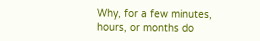Why, for a few minutes, hours, or months do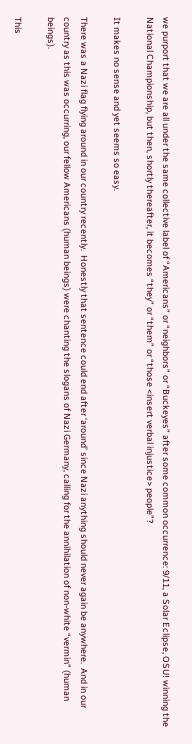we purport that we are all under the same collective label of “Americans” or “neighbors” or “Buckeyes” after some common occurrence: 9/11, a Solar Eclipse, OSU! winning the National Championship, but then, shortly thereafter, it becomes “they” or “them” or “those <insert verbal injustice> people”?

It makes no sense and yet seems so easy.

There was a Nazi flag flying around in our country recently.  Honestly that sentence could end after ‘around’ since Nazi anything should never again be anywhere.  And in our country as this was occurring, our fellow Americans (human beings) were chanting the slogans of Nazi Germany, calling for the annihilation of non-white “vermin” (human beings).

This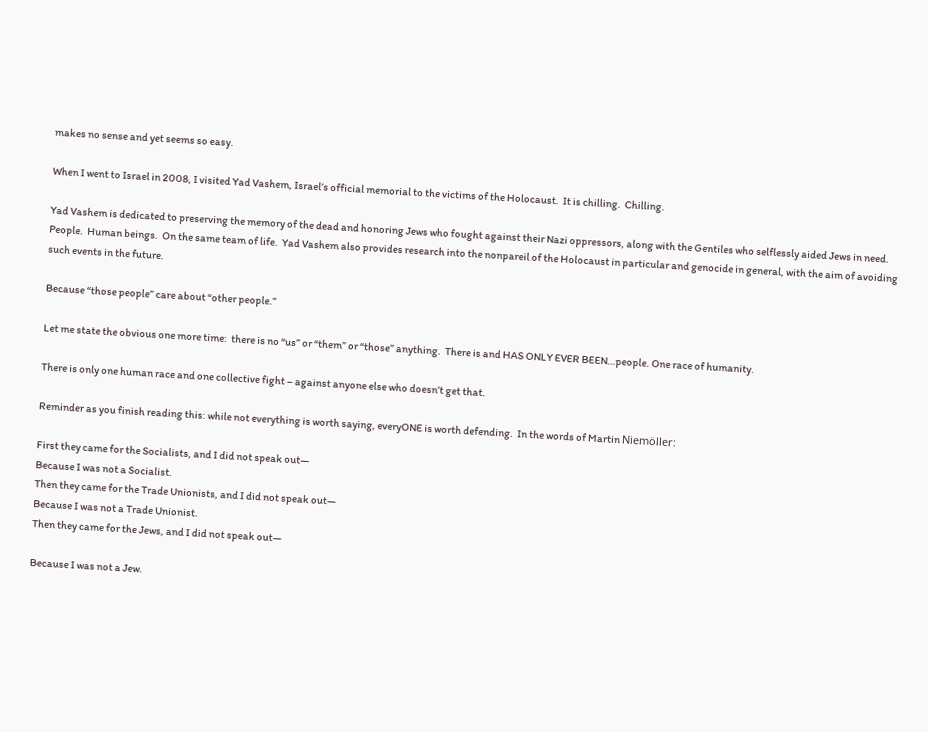makes no sense and yet seems so easy.

When I went to Israel in 2008, I visited Yad Vashem, Israel’s official memorial to the victims of the Holocaust.  It is chilling.  Chilling.

Yad Vashem is dedicated to preserving the memory of the dead and honoring Jews who fought against their Nazi oppressors, along with the Gentiles who selflessly aided Jews in need.  People.  Human beings.  On the same team of life.  Yad Vashem also provides research into the nonpareil of the Holocaust in particular and genocide in general, with the aim of avoiding such events in the future.

Because “those people” care about “other people.”

Let me state the obvious one more time:  there is no “us” or “them” or “those” anything.  There is and HAS ONLY EVER BEEN…people. One race of humanity.

There is only one human race and one collective fight – against anyone else who doesn’t get that.

Reminder as you finish reading this: while not everything is worth saying, everyONE is worth defending.  In the words of Martin Niemöller:

First they came for the Socialists, and I did not speak out—
Because I was not a Socialist.
Then they came for the Trade Unionists, and I did not speak out—
Because I was not a Trade Unionist.
Then they came for the Jews, and I did not speak out—

Because I was not a Jew.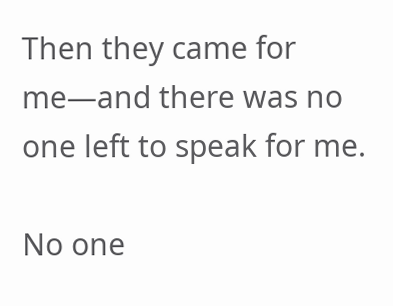Then they came for me—and there was no one left to speak for me.

No one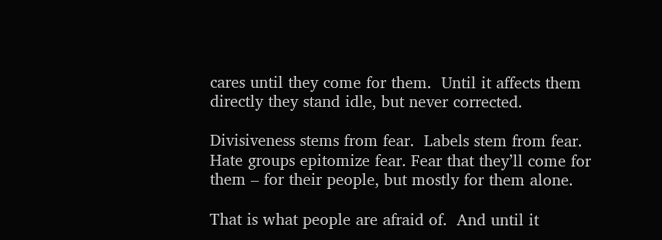cares until they come for them.  Until it affects them directly they stand idle, but never corrected.

Divisiveness stems from fear.  Labels stem from fear.  Hate groups epitomize fear. Fear that they’ll come for them – for their people, but mostly for them alone.

That is what people are afraid of.  And until it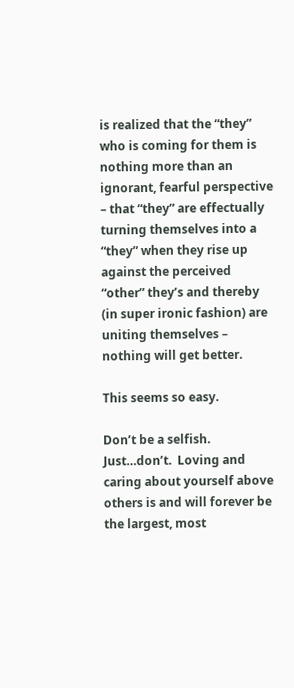is realized that the “they” who is coming for them is nothing more than an ignorant, fearful perspective – that “they” are effectually turning themselves into a “they” when they rise up against the perceived “other” they’s and thereby (in super ironic fashion) are uniting themselves – nothing will get better.

This seems so easy.

Don’t be a selfish. Just…don’t.  Loving and caring about yourself above others is and will forever be the largest, most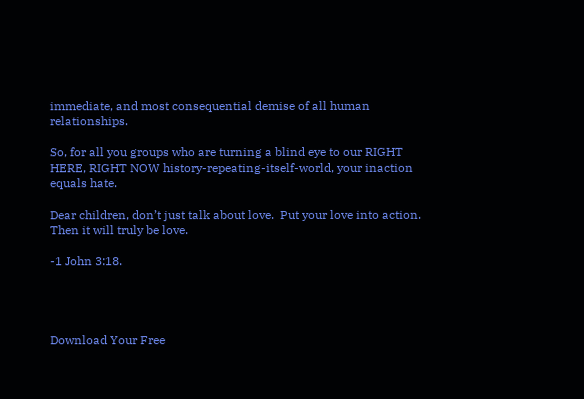immediate, and most consequential demise of all human relationships.

So, for all you groups who are turning a blind eye to our RIGHT HERE, RIGHT NOW history-repeating-itself-world, your inaction equals hate.

Dear children, don’t just talk about love.  Put your love into action.  Then it will truly be love.

-1 John 3:18.




Download Your Free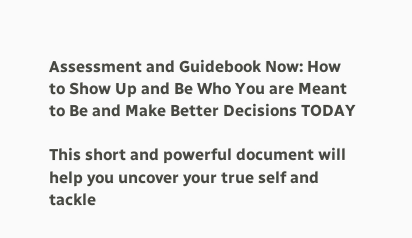Assessment and Guidebook Now: How to Show Up and Be Who You are Meant to Be and Make Better Decisions TODAY

This short and powerful document will help you uncover your true self and tackle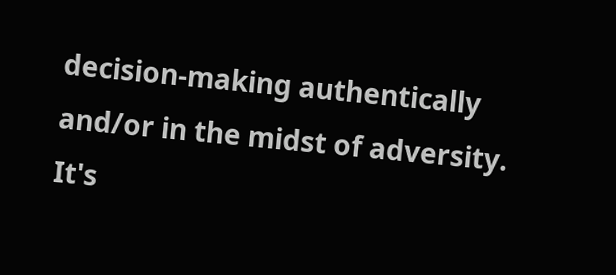decision-making authentically and/or in the midst of adversity. It's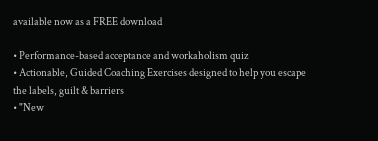available now as a FREE download

• Performance-based acceptance and workaholism quiz
• Actionable, Guided Coaching Exercises designed to help you escape the labels, guilt & barriers
• "New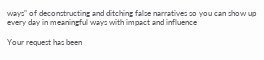ways" of deconstructing and ditching false narratives so you can show up every day in meaningful ways with impact and influence

Your request has been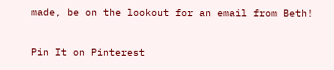made, be on the lookout for an email from Beth!

Pin It on Pinterest